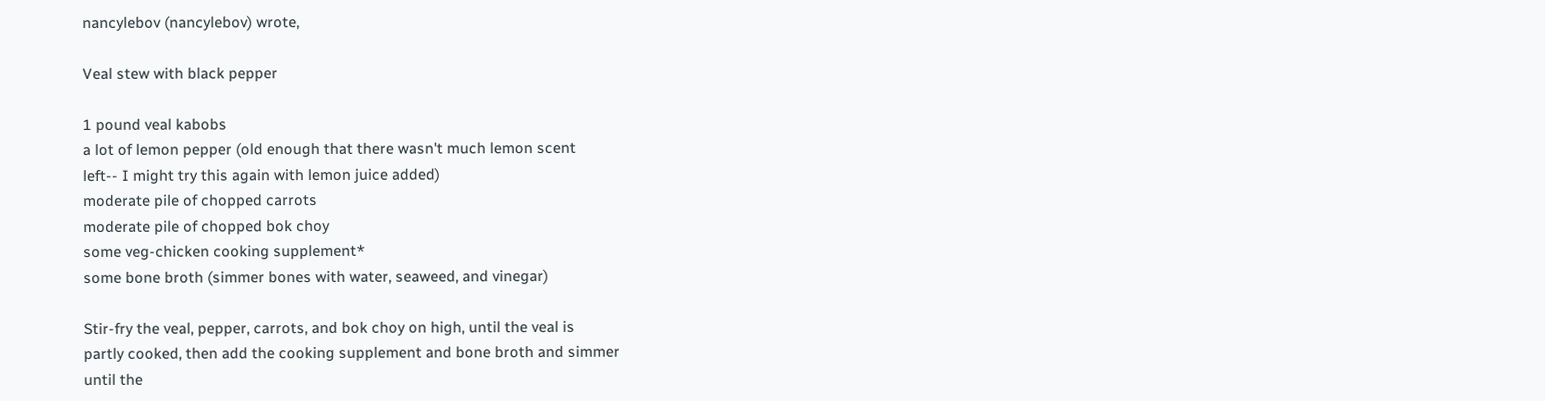nancylebov (nancylebov) wrote,

Veal stew with black pepper

1 pound veal kabobs
a lot of lemon pepper (old enough that there wasn't much lemon scent
left-- I might try this again with lemon juice added)
moderate pile of chopped carrots
moderate pile of chopped bok choy
some veg-chicken cooking supplement*
some bone broth (simmer bones with water, seaweed, and vinegar)

Stir-fry the veal, pepper, carrots, and bok choy on high, until the veal is
partly cooked, then add the cooking supplement and bone broth and simmer
until the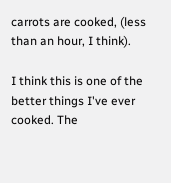carrots are cooked, (less than an hour, I think).

I think this is one of the better things I've ever cooked. The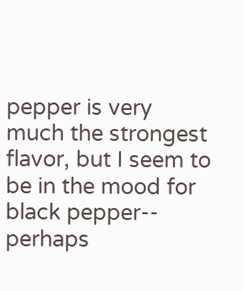pepper is very much the strongest flavor, but I seem to be in the mood for black pepper-- perhaps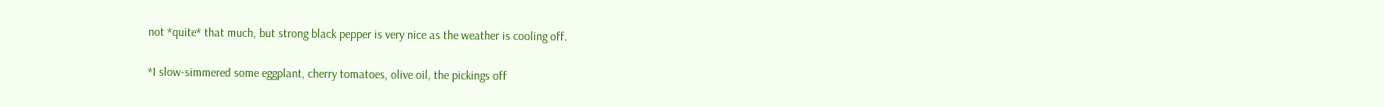not *quite* that much, but strong black pepper is very nice as the weather is cooling off.

*I slow-simmered some eggplant, cherry tomatoes, olive oil, the pickings off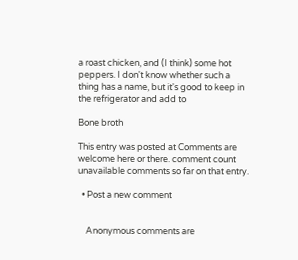a roast chicken, and (I think) some hot peppers. I don't know whether such a
thing has a name, but it's good to keep in the refrigerator and add to

Bone broth

This entry was posted at Comments are welcome here or there. comment count unavailable comments so far on that entry.

  • Post a new comment


    Anonymous comments are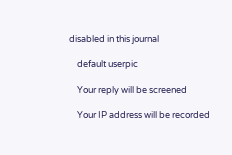disabled in this journal

    default userpic

    Your reply will be screened

    Your IP address will be recorded